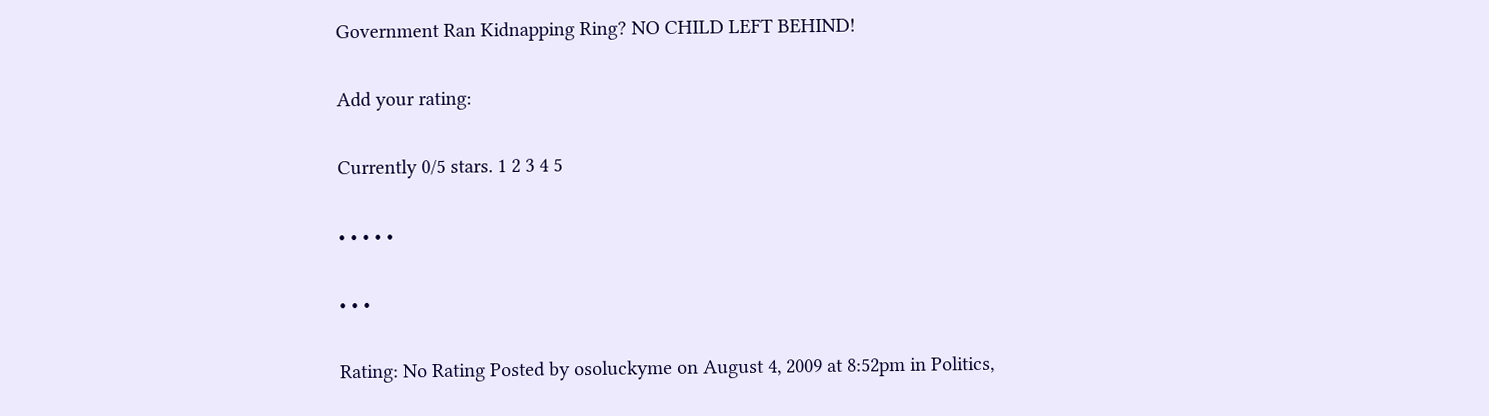Government Ran Kidnapping Ring? NO CHILD LEFT BEHIND!

Add your rating:

Currently 0/5 stars. 1 2 3 4 5

• • • • •

• • •

Rating: No Rating Posted by osoluckyme on August 4, 2009 at 8:52pm in Politics,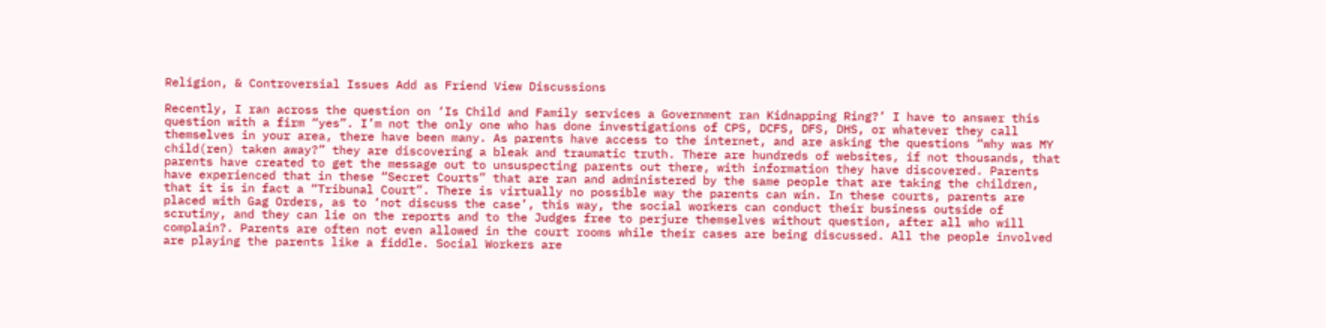Religion, & Controversial Issues Add as Friend View Discussions

Recently, I ran across the question on ‘Is Child and Family services a Government ran Kidnapping Ring?’ I have to answer this question with a firm “yes”. I’m not the only one who has done investigations of CPS, DCFS, DFS, DHS, or whatever they call themselves in your area, there have been many. As parents have access to the internet, and are asking the questions “why was MY child(ren) taken away?” they are discovering a bleak and traumatic truth. There are hundreds of websites, if not thousands, that parents have created to get the message out to unsuspecting parents out there, with information they have discovered. Parents have experienced that in these “Secret Courts” that are ran and administered by the same people that are taking the children, that it is in fact a “Tribunal Court”. There is virtually no possible way the parents can win. In these courts, parents are placed with Gag Orders, as to ‘not discuss the case’, this way, the social workers can conduct their business outside of scrutiny, and they can lie on the reports and to the Judges free to perjure themselves without question, after all who will complain?. Parents are often not even allowed in the court rooms while their cases are being discussed. All the people involved are playing the parents like a fiddle. Social Workers are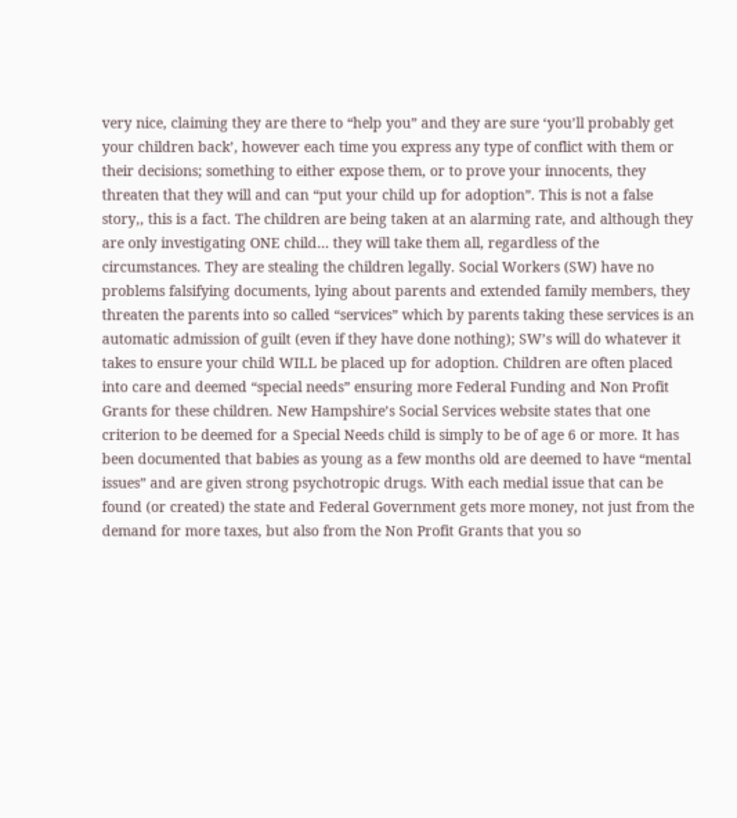very nice, claiming they are there to “help you” and they are sure ‘you’ll probably get your children back’, however each time you express any type of conflict with them or their decisions; something to either expose them, or to prove your innocents, they threaten that they will and can “put your child up for adoption”. This is not a false story,, this is a fact. The children are being taken at an alarming rate, and although they are only investigating ONE child… they will take them all, regardless of the circumstances. They are stealing the children legally. Social Workers (SW) have no problems falsifying documents, lying about parents and extended family members, they threaten the parents into so called “services” which by parents taking these services is an automatic admission of guilt (even if they have done nothing); SW’s will do whatever it takes to ensure your child WILL be placed up for adoption. Children are often placed into care and deemed “special needs” ensuring more Federal Funding and Non Profit Grants for these children. New Hampshire’s Social Services website states that one criterion to be deemed for a Special Needs child is simply to be of age 6 or more. It has been documented that babies as young as a few months old are deemed to have “mental issues” and are given strong psychotropic drugs. With each medial issue that can be found (or created) the state and Federal Government gets more money, not just from the demand for more taxes, but also from the Non Profit Grants that you so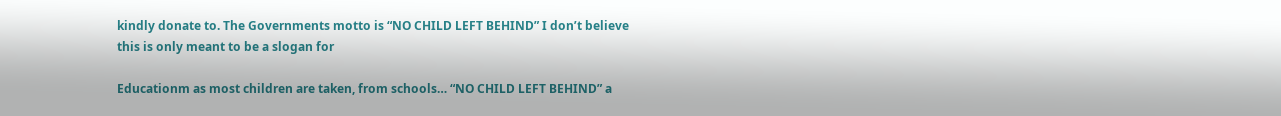kindly donate to. The Governments motto is “NO CHILD LEFT BEHIND” I don’t believe this is only meant to be a slogan for

Educationm as most children are taken, from schools… “NO CHILD LEFT BEHIND” a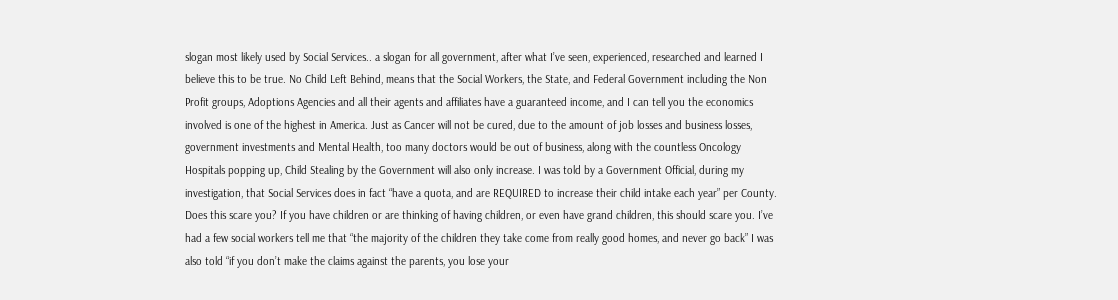slogan most likely used by Social Services.. a slogan for all government, after what I’ve seen, experienced, researched and learned I believe this to be true. No Child Left Behind, means that the Social Workers, the State, and Federal Government including the Non Profit groups, Adoptions Agencies and all their agents and affiliates have a guaranteed income, and I can tell you the economics involved is one of the highest in America. Just as Cancer will not be cured, due to the amount of job losses and business losses, government investments and Mental Health, too many doctors would be out of business, along with the countless Oncology Hospitals popping up, Child Stealing by the Government will also only increase. I was told by a Government Official, during my investigation, that Social Services does in fact “have a quota, and are REQUIRED to increase their child intake each year” per County. Does this scare you? If you have children or are thinking of having children, or even have grand children, this should scare you. I’ve had a few social workers tell me that “the majority of the children they take come from really good homes, and never go back” I was also told “if you don’t make the claims against the parents, you lose your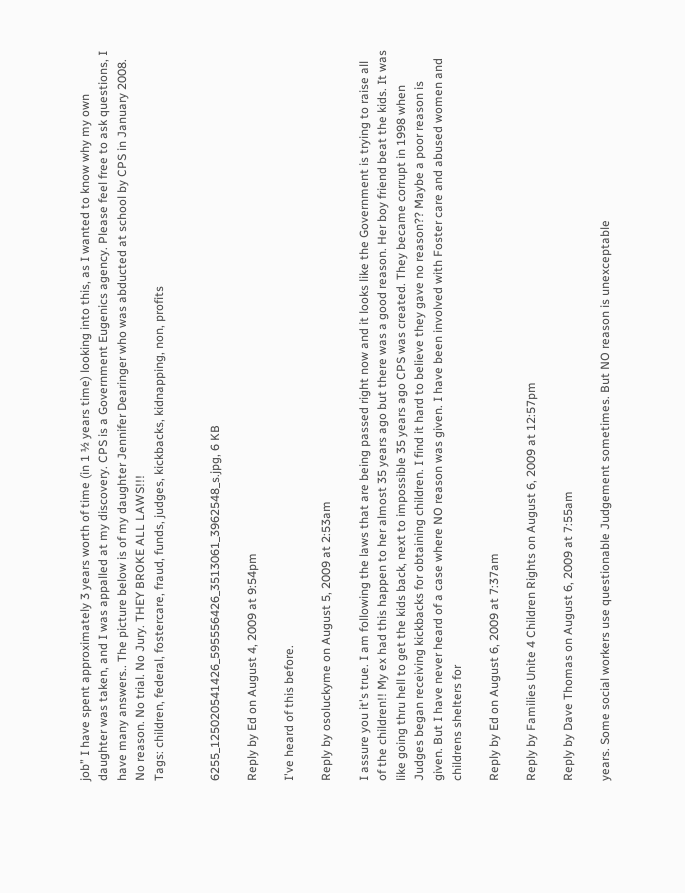job” I have spent approximately 3 years worth of time (in 1 ½ years time) looking into this, as I wanted to know why my own daughter was taken, and I was appalled at my discovery. CPS is a Government Eugenics agency. Please feel free to ask questions, I have many answers.. The picture below is of my daughter Jennifer Dearinger who was abducted at school by CPS in January 2008. No reason. No trial. No Jury. THEY BROKE ALL LAWS!!!
Tags: children, federal, fostercare, fraud, funds, judges, kickbacks, kidnapping, non, profits


6255_125020541426_595556426_3513061_3962548_s.jpg, 6 KB

Reply by Ed on August 4, 2009 at 9:54pm

I've heard of this before.

Reply by osoluckyme on August 5, 2009 at 2:53am

I assure you it's true. I am following the laws that are being passed right now and it looks like the Government is trying to raise all of the children!! My ex had this happen to her almost 35 years ago but there was a good reason. Her boy friend beat the kids. It was like going thru hell to get the kids back, next to impossible 35 years ago CPS was created. They became corrupt in 1998 when Judges began receiving kickbacks for obtaining children. I find it hard to believe they gave no reason?? Maybe a poor reason is given. But I have never heard of a case where NO reason was given. I have been involved with Foster care and abused women and childrens shelters for

Reply by Ed on August 6, 2009 at 7:37am

Reply by Families Unite 4 Children Rights on August 6, 2009 at 12:57pm

Reply by Dave Thomas on August 6, 2009 at 7:55am

years. Some social workers use questionable Judgement sometimes. But NO reason is unexceptable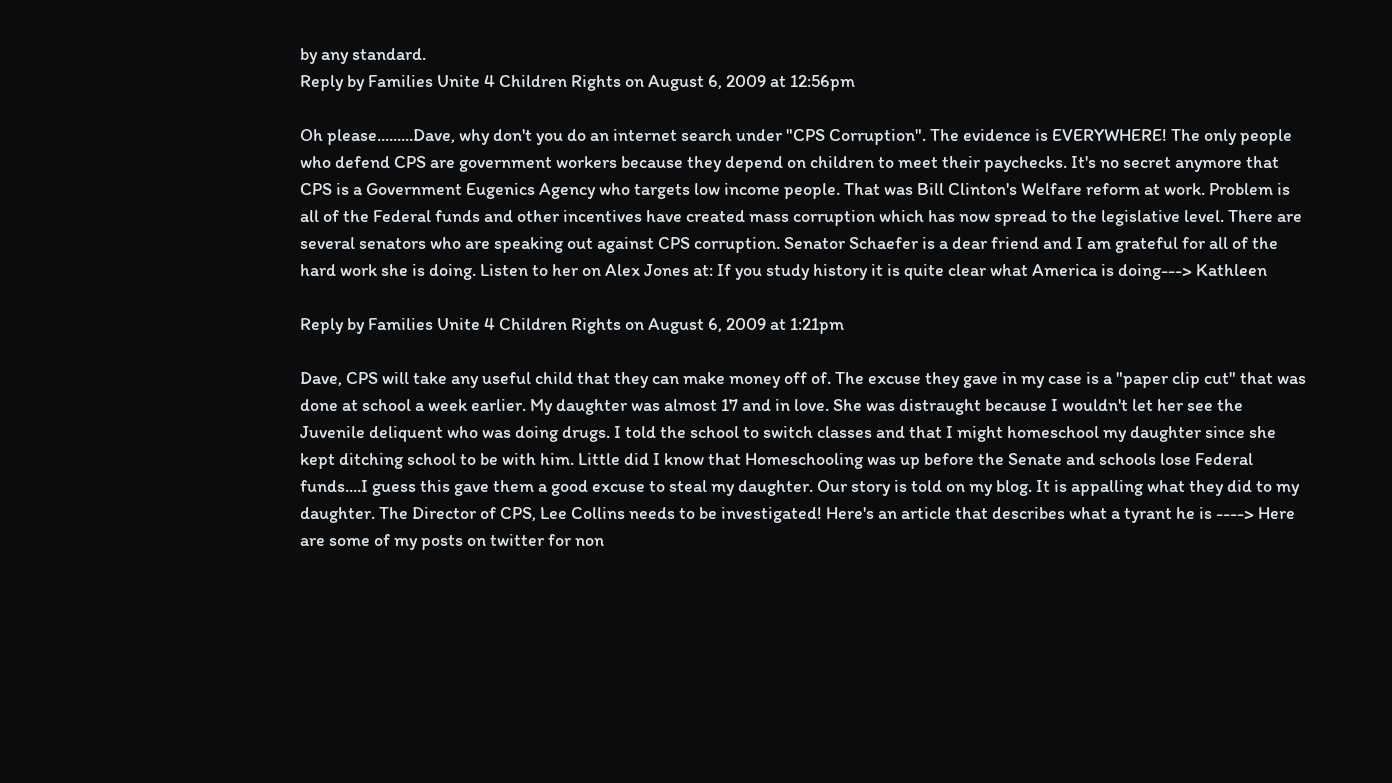by any standard.
Reply by Families Unite 4 Children Rights on August 6, 2009 at 12:56pm

Oh please.........Dave, why don't you do an internet search under "CPS Corruption". The evidence is EVERYWHERE! The only people who defend CPS are government workers because they depend on children to meet their paychecks. It's no secret anymore that CPS is a Government Eugenics Agency who targets low income people. That was Bill Clinton's Welfare reform at work. Problem is all of the Federal funds and other incentives have created mass corruption which has now spread to the legislative level. There are several senators who are speaking out against CPS corruption. Senator Schaefer is a dear friend and I am grateful for all of the hard work she is doing. Listen to her on Alex Jones at: If you study history it is quite clear what America is doing---> Kathleen

Reply by Families Unite 4 Children Rights on August 6, 2009 at 1:21pm

Dave, CPS will take any useful child that they can make money off of. The excuse they gave in my case is a "paper clip cut" that was done at school a week earlier. My daughter was almost 17 and in love. She was distraught because I wouldn't let her see the Juvenile deliquent who was doing drugs. I told the school to switch classes and that I might homeschool my daughter since she kept ditching school to be with him. Little did I know that Homeschooling was up before the Senate and schools lose Federal funds....I guess this gave them a good excuse to steal my daughter. Our story is told on my blog. It is appalling what they did to my daughter. The Director of CPS, Lee Collins needs to be investigated! Here's an article that describes what a tyrant he is ----> Here are some of my posts on twitter for non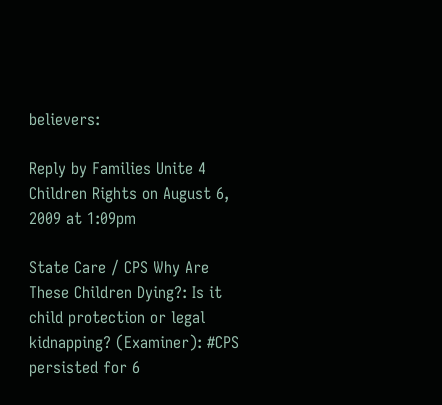believers:

Reply by Families Unite 4 Children Rights on August 6, 2009 at 1:09pm

State Care / CPS Why Are These Children Dying?: Is it child protection or legal kidnapping? (Examiner): #CPS persisted for 6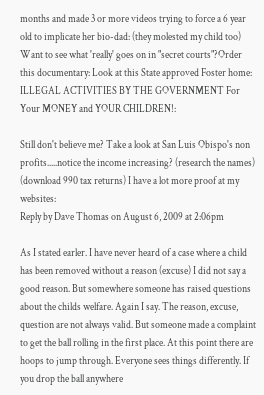months and made 3 or more videos trying to force a 6 year old to implicate her bio-dad: (they molested my child too) Want to see what 'really' goes on in "secret courts"?Order this documentary: Look at this State approved Foster home: ILLEGAL ACTIVITIES BY THE GOVERNMENT For Your MONEY and YOUR CHILDREN!:

Still don't believe me? Take a look at San Luis Obispo's non profits.....notice the income increasing? (research the names) (download 990 tax returns) I have a lot more proof at my websites:
Reply by Dave Thomas on August 6, 2009 at 2:06pm

As I stated earler. I have never heard of a case where a child has been removed without a reason (excuse) I did not say a good reason. But somewhere someone has raised questions about the childs welfare. Again I say. The reason, excuse, question are not always valid. But someone made a complaint to get the ball rolling in the first place. At this point there are hoops to jump through. Everyone sees things differently. If you drop the ball anywhere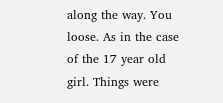along the way. You loose. As in the case of the 17 year old girl. Things were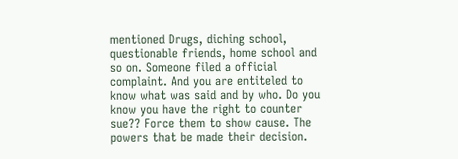mentioned Drugs, diching school, questionable friends, home school and so on. Someone filed a official complaint. And you are entiteled to know what was said and by who. Do you know you have the right to counter sue?? Force them to show cause. The powers that be made their decision.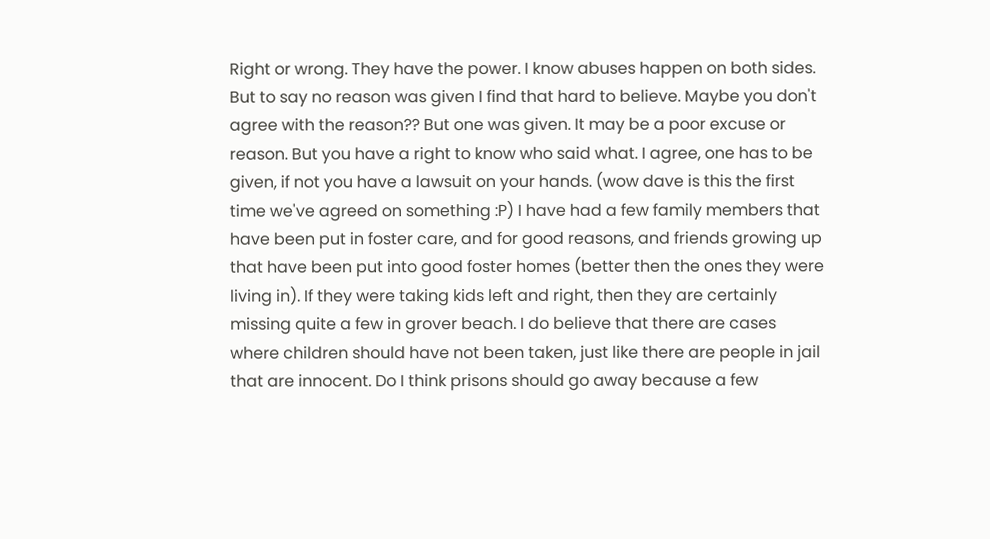Right or wrong. They have the power. I know abuses happen on both sides. But to say no reason was given I find that hard to believe. Maybe you don't agree with the reason?? But one was given. It may be a poor excuse or reason. But you have a right to know who said what. I agree, one has to be given, if not you have a lawsuit on your hands. (wow dave is this the first time we've agreed on something :P) I have had a few family members that have been put in foster care, and for good reasons, and friends growing up that have been put into good foster homes (better then the ones they were living in). If they were taking kids left and right, then they are certainly missing quite a few in grover beach. I do believe that there are cases where children should have not been taken, just like there are people in jail that are innocent. Do I think prisons should go away because a few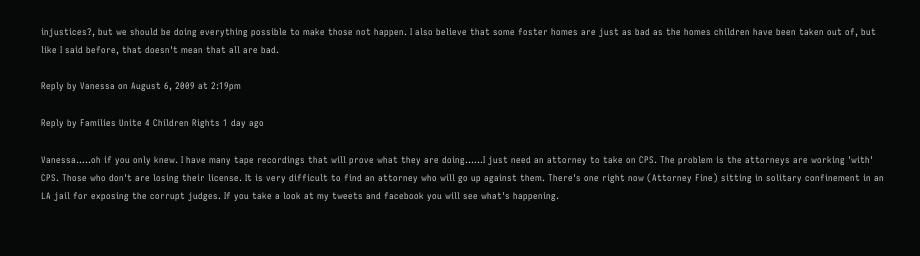injustices?, but we should be doing everything possible to make those not happen. I also believe that some foster homes are just as bad as the homes children have been taken out of, but like I said before, that doesn't mean that all are bad.

Reply by Vanessa on August 6, 2009 at 2:19pm

Reply by Families Unite 4 Children Rights 1 day ago

Vanessa.....oh if you only knew. I have many tape recordings that will prove what they are doing......I just need an attorney to take on CPS. The problem is the attorneys are working 'with' CPS. Those who don't are losing their license. It is very difficult to find an attorney who will go up against them. There's one right now (Attorney Fine) sitting in solitary confinement in an LA jail for exposing the corrupt judges. If you take a look at my tweets and facebook you will see what's happening.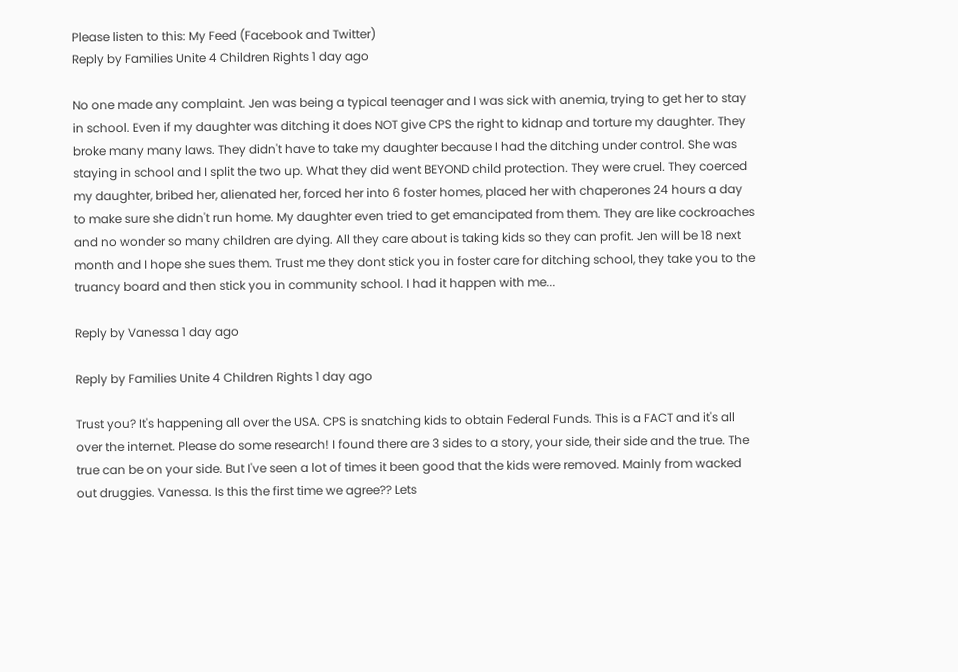Please listen to this: My Feed (Facebook and Twitter)
Reply by Families Unite 4 Children Rights 1 day ago

No one made any complaint. Jen was being a typical teenager and I was sick with anemia, trying to get her to stay in school. Even if my daughter was ditching it does NOT give CPS the right to kidnap and torture my daughter. They broke many many laws. They didn't have to take my daughter because I had the ditching under control. She was staying in school and I split the two up. What they did went BEYOND child protection. They were cruel. They coerced my daughter, bribed her, alienated her, forced her into 6 foster homes, placed her with chaperones 24 hours a day to make sure she didn't run home. My daughter even tried to get emancipated from them. They are like cockroaches and no wonder so many children are dying. All they care about is taking kids so they can profit. Jen will be 18 next month and I hope she sues them. Trust me they dont stick you in foster care for ditching school, they take you to the truancy board and then stick you in community school. I had it happen with me...

Reply by Vanessa 1 day ago

Reply by Families Unite 4 Children Rights 1 day ago

Trust you? It's happening all over the USA. CPS is snatching kids to obtain Federal Funds. This is a FACT and it's all over the internet. Please do some research! I found there are 3 sides to a story, your side, their side and the true. The true can be on your side. But I've seen a lot of times it been good that the kids were removed. Mainly from wacked out druggies. Vanessa. Is this the first time we agree?? Lets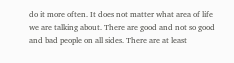do it more often. It does not matter what area of life we are talking about. There are good and not so good and bad people on all sides. There are at least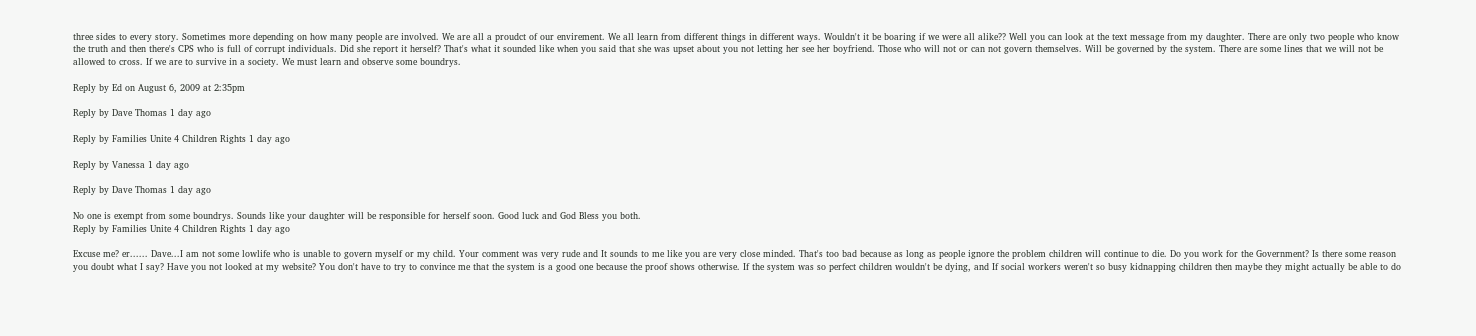three sides to every story. Sometimes more depending on how many people are involved. We are all a proudct of our envirement. We all learn from different things in different ways. Wouldn't it be boaring if we were all alike?? Well you can look at the text message from my daughter. There are only two people who know the truth and then there's CPS who is full of corrupt individuals. Did she report it herself? That's what it sounded like when you said that she was upset about you not letting her see her boyfriend. Those who will not or can not govern themselves. Will be governed by the system. There are some lines that we will not be allowed to cross. If we are to survive in a society. We must learn and observe some boundrys.

Reply by Ed on August 6, 2009 at 2:35pm

Reply by Dave Thomas 1 day ago

Reply by Families Unite 4 Children Rights 1 day ago

Reply by Vanessa 1 day ago

Reply by Dave Thomas 1 day ago

No one is exempt from some boundrys. Sounds like your daughter will be responsible for herself soon. Good luck and God Bless you both.
Reply by Families Unite 4 Children Rights 1 day ago

Excuse me? er...... Dave...I am not some lowlife who is unable to govern myself or my child. Your comment was very rude and It sounds to me like you are very close minded. That's too bad because as long as people ignore the problem children will continue to die. Do you work for the Government? Is there some reason you doubt what I say? Have you not looked at my website? You don't have to try to convince me that the system is a good one because the proof shows otherwise. If the system was so perfect children wouldn't be dying, and If social workers weren't so busy kidnapping children then maybe they might actually be able to do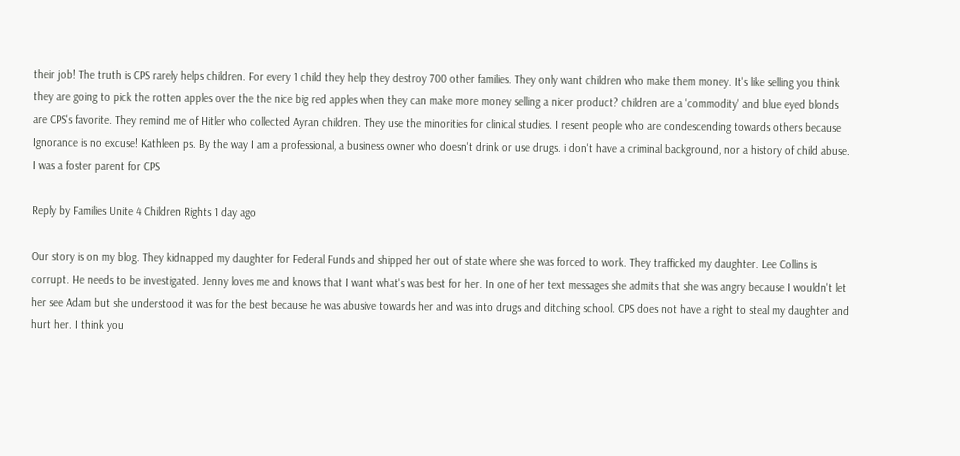their job! The truth is CPS rarely helps children. For every 1 child they help they destroy 700 other families. They only want children who make them money. It's like selling you think they are going to pick the rotten apples over the the nice big red apples when they can make more money selling a nicer product? children are a 'commodity' and blue eyed blonds are CPS's favorite. They remind me of Hitler who collected Ayran children. They use the minorities for clinical studies. I resent people who are condescending towards others because Ignorance is no excuse! Kathleen ps. By the way I am a professional, a business owner who doesn't drink or use drugs. i don't have a criminal background, nor a history of child abuse. I was a foster parent for CPS

Reply by Families Unite 4 Children Rights 1 day ago

Our story is on my blog. They kidnapped my daughter for Federal Funds and shipped her out of state where she was forced to work. They trafficked my daughter. Lee Collins is corrupt. He needs to be investigated. Jenny loves me and knows that I want what's was best for her. In one of her text messages she admits that she was angry because I wouldn't let her see Adam but she understood it was for the best because he was abusive towards her and was into drugs and ditching school. CPS does not have a right to steal my daughter and hurt her. I think you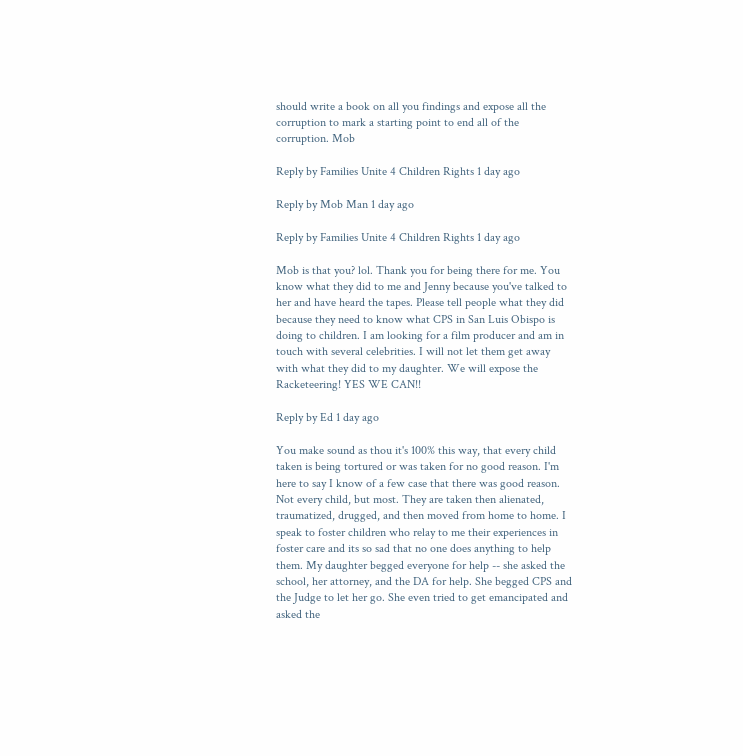should write a book on all you findings and expose all the corruption to mark a starting point to end all of the corruption. Mob

Reply by Families Unite 4 Children Rights 1 day ago

Reply by Mob Man 1 day ago

Reply by Families Unite 4 Children Rights 1 day ago

Mob is that you? lol. Thank you for being there for me. You know what they did to me and Jenny because you've talked to her and have heard the tapes. Please tell people what they did because they need to know what CPS in San Luis Obispo is doing to children. I am looking for a film producer and am in touch with several celebrities. I will not let them get away with what they did to my daughter. We will expose the Racketeering! YES WE CAN!!

Reply by Ed 1 day ago

You make sound as thou it's 100% this way, that every child taken is being tortured or was taken for no good reason. I'm here to say I know of a few case that there was good reason. Not every child, but most. They are taken then alienated, traumatized, drugged, and then moved from home to home. I speak to foster children who relay to me their experiences in foster care and its so sad that no one does anything to help them. My daughter begged everyone for help -- she asked the school, her attorney, and the DA for help. She begged CPS and the Judge to let her go. She even tried to get emancipated and asked the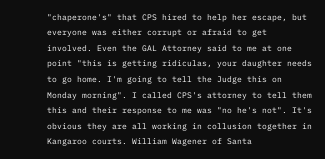"chaperone's" that CPS hired to help her escape, but everyone was either corrupt or afraid to get involved. Even the GAL Attorney said to me at one point "this is getting ridiculas, your daughter needs to go home. I'm going to tell the Judge this on Monday morning". I called CPS's attorney to tell them this and their response to me was "no he's not". It's obvious they are all working in collusion together in Kangaroo courts. William Wagener of Santa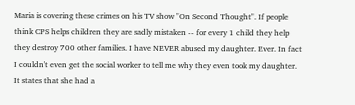Maria is covering these crimes on his TV show "On Second Thought". If people think CPS helps children they are sadly mistaken -- for every 1 child they help they destroy 700 other families. I have NEVER abused my daughter. Ever. In fact I couldn't even get the social worker to tell me why they even took my daughter. It states that she had a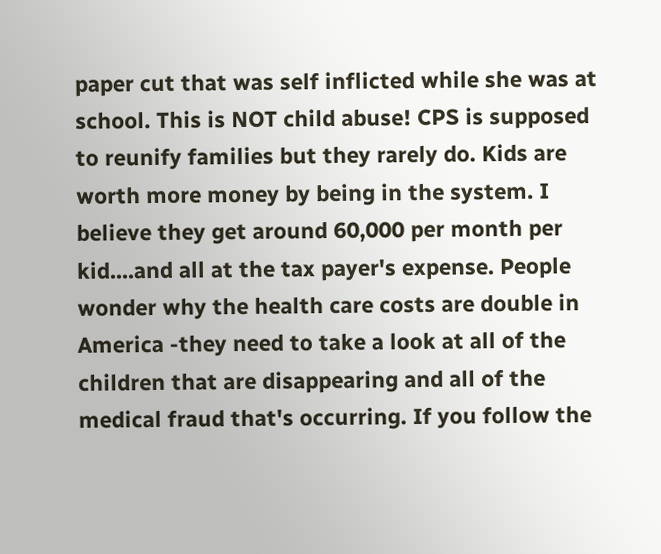paper cut that was self inflicted while she was at school. This is NOT child abuse! CPS is supposed to reunify families but they rarely do. Kids are worth more money by being in the system. I believe they get around 60,000 per month per kid....and all at the tax payer's expense. People wonder why the health care costs are double in America -they need to take a look at all of the children that are disappearing and all of the medical fraud that's occurring. If you follow the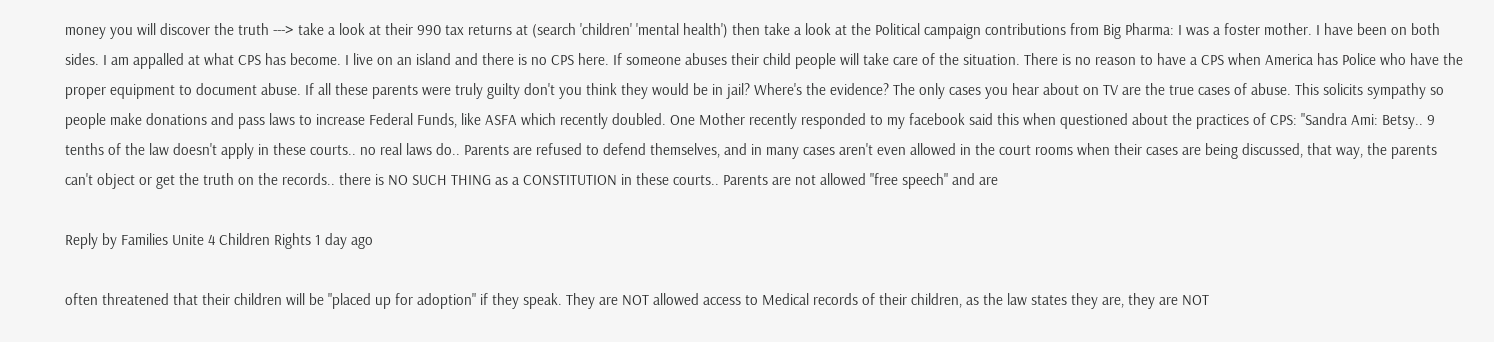money you will discover the truth ---> take a look at their 990 tax returns at (search 'children' 'mental health') then take a look at the Political campaign contributions from Big Pharma: I was a foster mother. I have been on both sides. I am appalled at what CPS has become. I live on an island and there is no CPS here. If someone abuses their child people will take care of the situation. There is no reason to have a CPS when America has Police who have the proper equipment to document abuse. If all these parents were truly guilty don't you think they would be in jail? Where's the evidence? The only cases you hear about on TV are the true cases of abuse. This solicits sympathy so people make donations and pass laws to increase Federal Funds, like ASFA which recently doubled. One Mother recently responded to my facebook said this when questioned about the practices of CPS: "Sandra Ami: Betsy.. 9 tenths of the law doesn't apply in these courts.. no real laws do.. Parents are refused to defend themselves, and in many cases aren't even allowed in the court rooms when their cases are being discussed, that way, the parents can't object or get the truth on the records.. there is NO SUCH THING as a CONSTITUTION in these courts.. Parents are not allowed "free speech" and are

Reply by Families Unite 4 Children Rights 1 day ago

often threatened that their children will be "placed up for adoption" if they speak. They are NOT allowed access to Medical records of their children, as the law states they are, they are NOT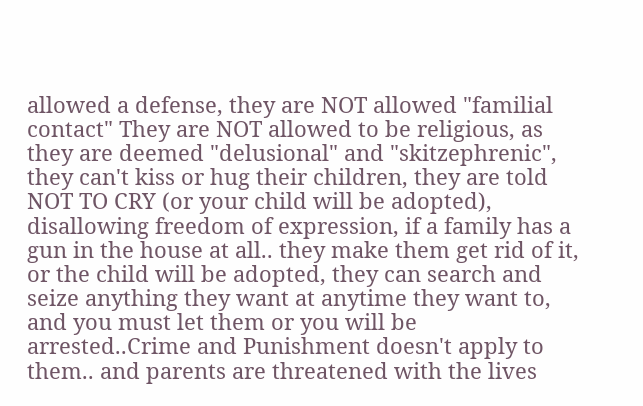allowed a defense, they are NOT allowed "familial contact" They are NOT allowed to be religious, as they are deemed "delusional" and "skitzephrenic", they can't kiss or hug their children, they are told NOT TO CRY (or your child will be adopted), disallowing freedom of expression, if a family has a gun in the house at all.. they make them get rid of it, or the child will be adopted, they can search and seize anything they want at anytime they want to, and you must let them or you will be arrested..Crime and Punishment doesn't apply to them.. and parents are threatened with the lives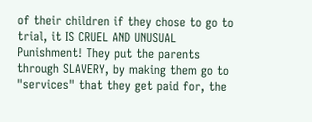of their children if they chose to go to trial, it IS CRUEL AND UNUSUAL Punishment! They put the parents through SLAVERY, by making them go to "services" that they get paid for, the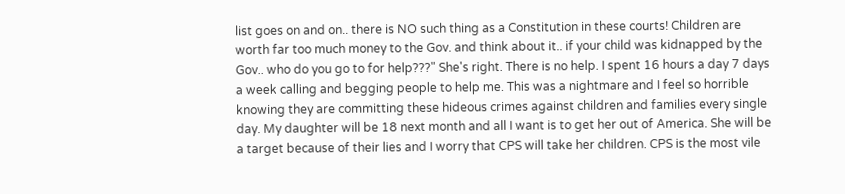list goes on and on.. there is NO such thing as a Constitution in these courts! Children are worth far too much money to the Gov. and think about it.. if your child was kidnapped by the Gov.. who do you go to for help???" She's right. There is no help. I spent 16 hours a day 7 days a week calling and begging people to help me. This was a nightmare and I feel so horrible knowing they are committing these hideous crimes against children and families every single day. My daughter will be 18 next month and all I want is to get her out of America. She will be a target because of their lies and I worry that CPS will take her children. CPS is the most vile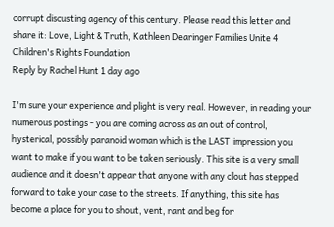corrupt discusting agency of this century. Please read this letter and share it: Love, Light & Truth, Kathleen Dearinger Families Unite 4 Children's Rights Foundation
Reply by Rachel Hunt 1 day ago

I'm sure your experience and plight is very real. However, in reading your numerous postings - you are coming across as an out of control, hysterical, possibly paranoid woman which is the LAST impression you want to make if you want to be taken seriously. This site is a very small audience and it doesn't appear that anyone with any clout has stepped forward to take your case to the streets. If anything, this site has become a place for you to shout, vent, rant and beg for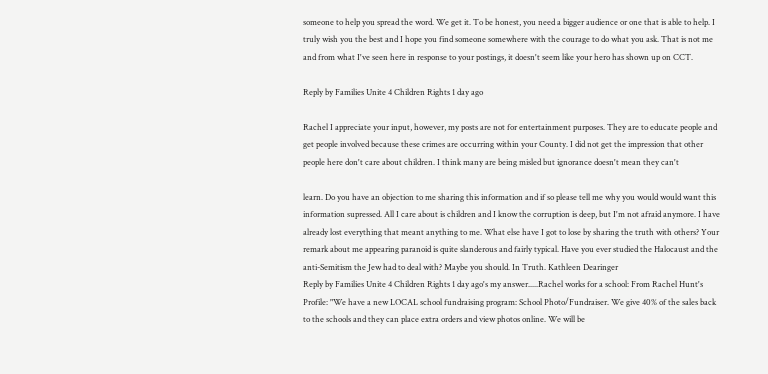someone to help you spread the word. We get it. To be honest, you need a bigger audience or one that is able to help. I truly wish you the best and I hope you find someone somewhere with the courage to do what you ask. That is not me and from what I've seen here in response to your postings, it doesn't seem like your hero has shown up on CCT.

Reply by Families Unite 4 Children Rights 1 day ago

Rachel I appreciate your input, however, my posts are not for entertainment purposes. They are to educate people and get people involved because these crimes are occurring within your County. I did not get the impression that other people here don't care about children. I think many are being misled but ignorance doesn't mean they can't

learn. Do you have an objection to me sharing this information and if so please tell me why you would would want this information supressed. All I care about is children and I know the corruption is deep, but I'm not afraid anymore. I have already lost everything that meant anything to me. What else have I got to lose by sharing the truth with others? Your remark about me appearing paranoid is quite slanderous and fairly typical. Have you ever studied the Halocaust and the anti-Semitism the Jew had to deal with? Maybe you should. In Truth. Kathleen Dearinger
Reply by Families Unite 4 Children Rights 1 day ago's my answer.....Rachel works for a school: From Rachel Hunt's Profile: "We have a new LOCAL school fundraising program: School Photo/Fundraiser. We give 40% of the sales back to the schools and they can place extra orders and view photos online. We will be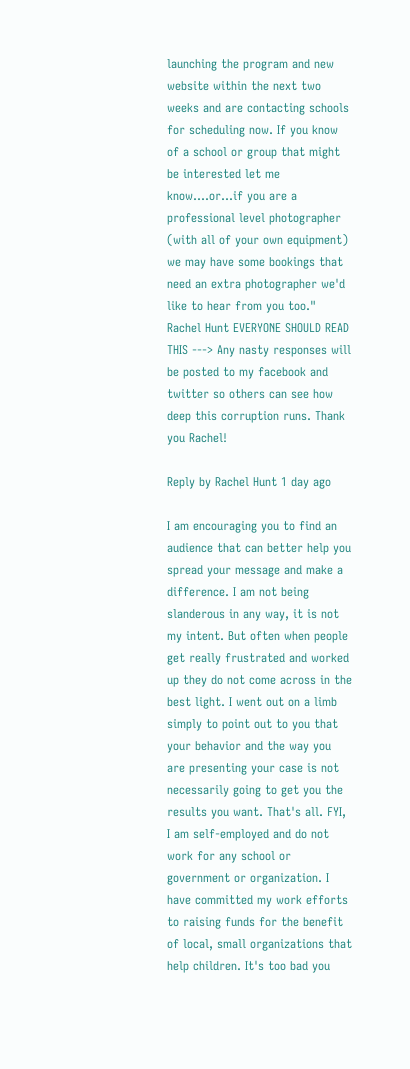launching the program and new website within the next two weeks and are contacting schools for scheduling now. If you know of a school or group that might be interested let me know....or...if you are a professional level photographer (with all of your own equipment) we may have some bookings that need an extra photographer we'd like to hear from you too." Rachel Hunt EVERYONE SHOULD READ THIS ---> Any nasty responses will be posted to my facebook and twitter so others can see how deep this corruption runs. Thank you Rachel!

Reply by Rachel Hunt 1 day ago

I am encouraging you to find an audience that can better help you spread your message and make a difference. I am not being slanderous in any way, it is not my intent. But often when people get really frustrated and worked up they do not come across in the best light. I went out on a limb simply to point out to you that your behavior and the way you are presenting your case is not necessarily going to get you the results you want. That's all. FYI, I am self-employed and do not work for any school or government or organization. I have committed my work efforts to raising funds for the benefit of local, small organizations that help children. It's too bad you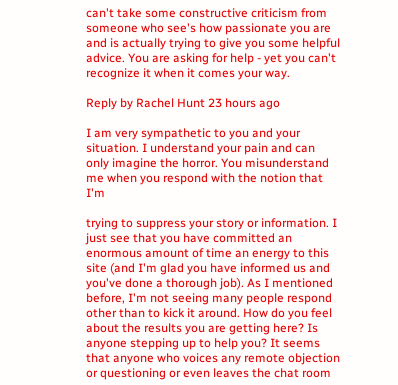can't take some constructive criticism from someone who see's how passionate you are and is actually trying to give you some helpful advice. You are asking for help - yet you can't recognize it when it comes your way.

Reply by Rachel Hunt 23 hours ago

I am very sympathetic to you and your situation. I understand your pain and can only imagine the horror. You misunderstand me when you respond with the notion that I'm

trying to suppress your story or information. I just see that you have committed an enormous amount of time an energy to this site (and I'm glad you have informed us and you've done a thorough job). As I mentioned before, I'm not seeing many people respond other than to kick it around. How do you feel about the results you are getting here? Is anyone stepping up to help you? It seems that anyone who voices any remote objection or questioning or even leaves the chat room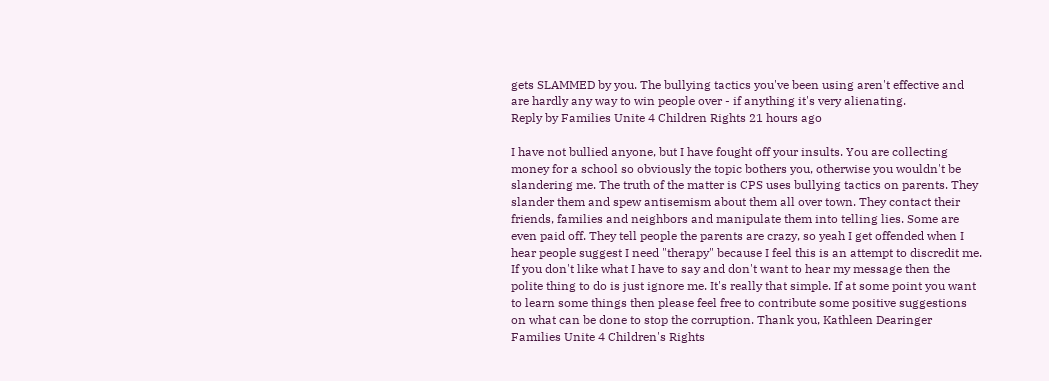gets SLAMMED by you. The bullying tactics you've been using aren't effective and are hardly any way to win people over - if anything it's very alienating.
Reply by Families Unite 4 Children Rights 21 hours ago

I have not bullied anyone, but I have fought off your insults. You are collecting money for a school so obviously the topic bothers you, otherwise you wouldn't be slandering me. The truth of the matter is CPS uses bullying tactics on parents. They slander them and spew antisemism about them all over town. They contact their friends, families and neighbors and manipulate them into telling lies. Some are even paid off. They tell people the parents are crazy, so yeah I get offended when I hear people suggest I need "therapy" because I feel this is an attempt to discredit me. If you don't like what I have to say and don't want to hear my message then the polite thing to do is just ignore me. It's really that simple. If at some point you want to learn some things then please feel free to contribute some positive suggestions on what can be done to stop the corruption. Thank you, Kathleen Dearinger Families Unite 4 Children's Rights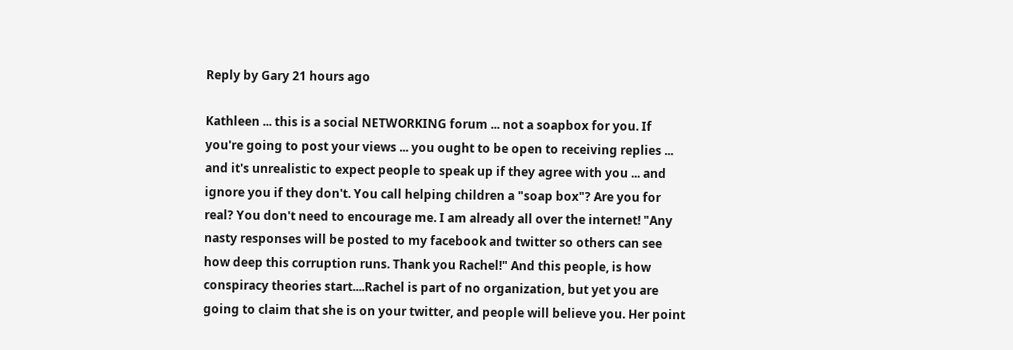Reply by Gary 21 hours ago

Kathleen ... this is a social NETWORKING forum ... not a soapbox for you. If you're going to post your views ... you ought to be open to receiving replies ... and it's unrealistic to expect people to speak up if they agree with you ... and ignore you if they don't. You call helping children a "soap box"? Are you for real? You don't need to encourage me. I am already all over the internet! "Any nasty responses will be posted to my facebook and twitter so others can see how deep this corruption runs. Thank you Rachel!" And this people, is how conspiracy theories start....Rachel is part of no organization, but yet you are going to claim that she is on your twitter, and people will believe you. Her point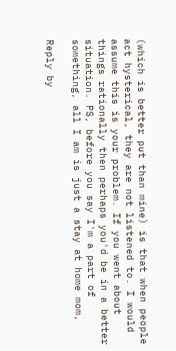(which is better put than mine) is that when people act hysterical, they are not listened to. I would assume this is your problem. If you went about things rationally then perhaps you'd be in a better situation. PS, before you say I'm a part of something, all I am is just a stay at home mom,

Reply by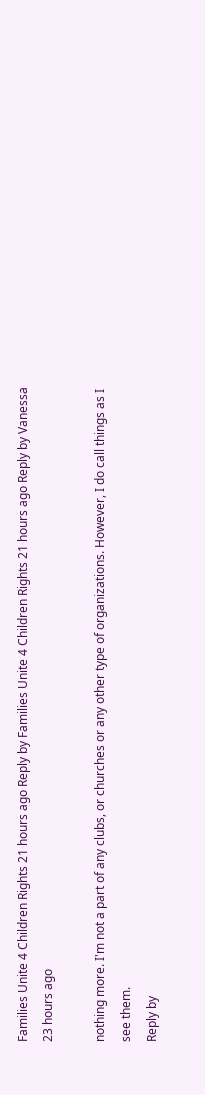Families Unite 4 Children Rights 21 hours ago Reply by Families Unite 4 Children Rights 21 hours ago Reply by Vanessa 23 hours ago

nothing more. I'm not a part of any clubs, or churches or any other type of organizations. However, I do call things as I see them.
Reply by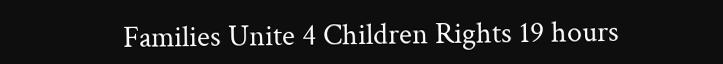Families Unite 4 Children Rights 19 hours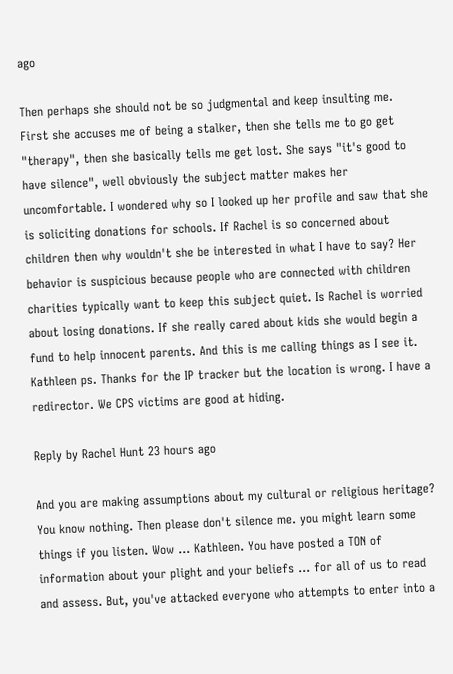ago

Then perhaps she should not be so judgmental and keep insulting me. First she accuses me of being a stalker, then she tells me to go get "therapy", then she basically tells me get lost. She says "it's good to have silence", well obviously the subject matter makes her uncomfortable. I wondered why so I looked up her profile and saw that she is soliciting donations for schools. If Rachel is so concerned about children then why wouldn't she be interested in what I have to say? Her behavior is suspicious because people who are connected with children charities typically want to keep this subject quiet. Is Rachel is worried about losing donations. If she really cared about kids she would begin a fund to help innocent parents. And this is me calling things as I see it. Kathleen ps. Thanks for the IP tracker but the location is wrong. I have a redirector. We CPS victims are good at hiding.

Reply by Rachel Hunt 23 hours ago

And you are making assumptions about my cultural or religious heritage? You know nothing. Then please don't silence me. you might learn some things if you listen. Wow ... Kathleen. You have posted a TON of information about your plight and your beliefs ... for all of us to read and assess. But, you've attacked everyone who attempts to enter into a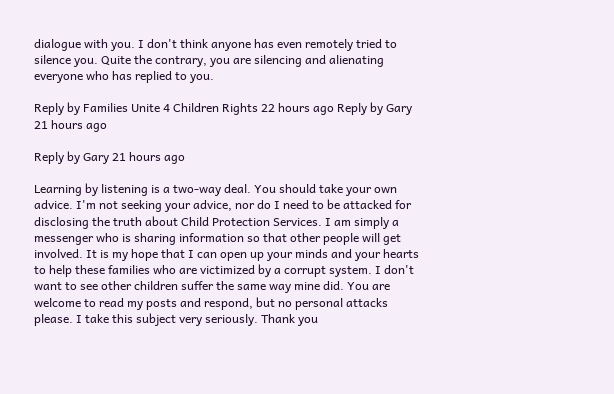dialogue with you. I don't think anyone has even remotely tried to silence you. Quite the contrary, you are silencing and alienating everyone who has replied to you.

Reply by Families Unite 4 Children Rights 22 hours ago Reply by Gary 21 hours ago

Reply by Gary 21 hours ago

Learning by listening is a two-way deal. You should take your own advice. I'm not seeking your advice, nor do I need to be attacked for disclosing the truth about Child Protection Services. I am simply a messenger who is sharing information so that other people will get involved. It is my hope that I can open up your minds and your hearts to help these families who are victimized by a corrupt system. I don't want to see other children suffer the same way mine did. You are welcome to read my posts and respond, but no personal attacks please. I take this subject very seriously. Thank you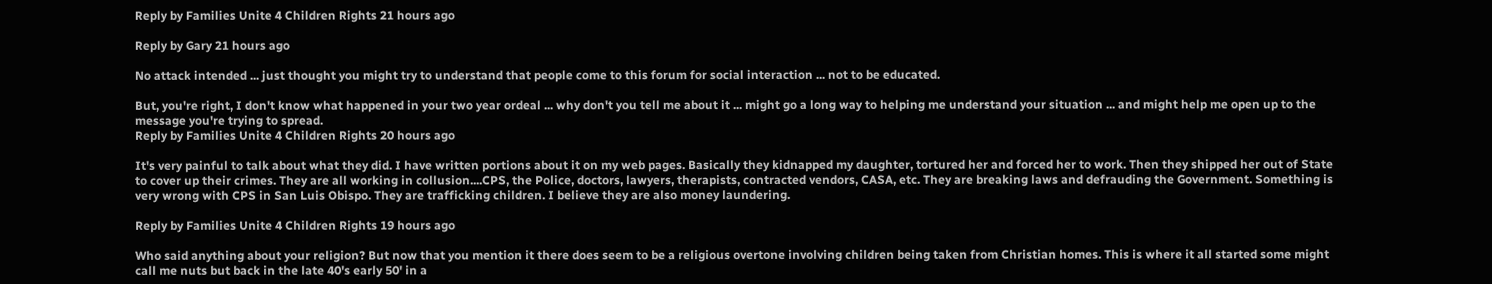Reply by Families Unite 4 Children Rights 21 hours ago

Reply by Gary 21 hours ago

No attack intended ... just thought you might try to understand that people come to this forum for social interaction ... not to be educated.

But, you're right, I don't know what happened in your two year ordeal ... why don't you tell me about it ... might go a long way to helping me understand your situation ... and might help me open up to the message you're trying to spread.
Reply by Families Unite 4 Children Rights 20 hours ago

It's very painful to talk about what they did. I have written portions about it on my web pages. Basically they kidnapped my daughter, tortured her and forced her to work. Then they shipped her out of State to cover up their crimes. They are all working in collusion....CPS, the Police, doctors, lawyers, therapists, contracted vendors, CASA, etc. They are breaking laws and defrauding the Government. Something is very wrong with CPS in San Luis Obispo. They are trafficking children. I believe they are also money laundering.

Reply by Families Unite 4 Children Rights 19 hours ago

Who said anything about your religion? But now that you mention it there does seem to be a religious overtone involving children being taken from Christian homes. This is where it all started some might call me nuts but back in the late 40's early 50' in a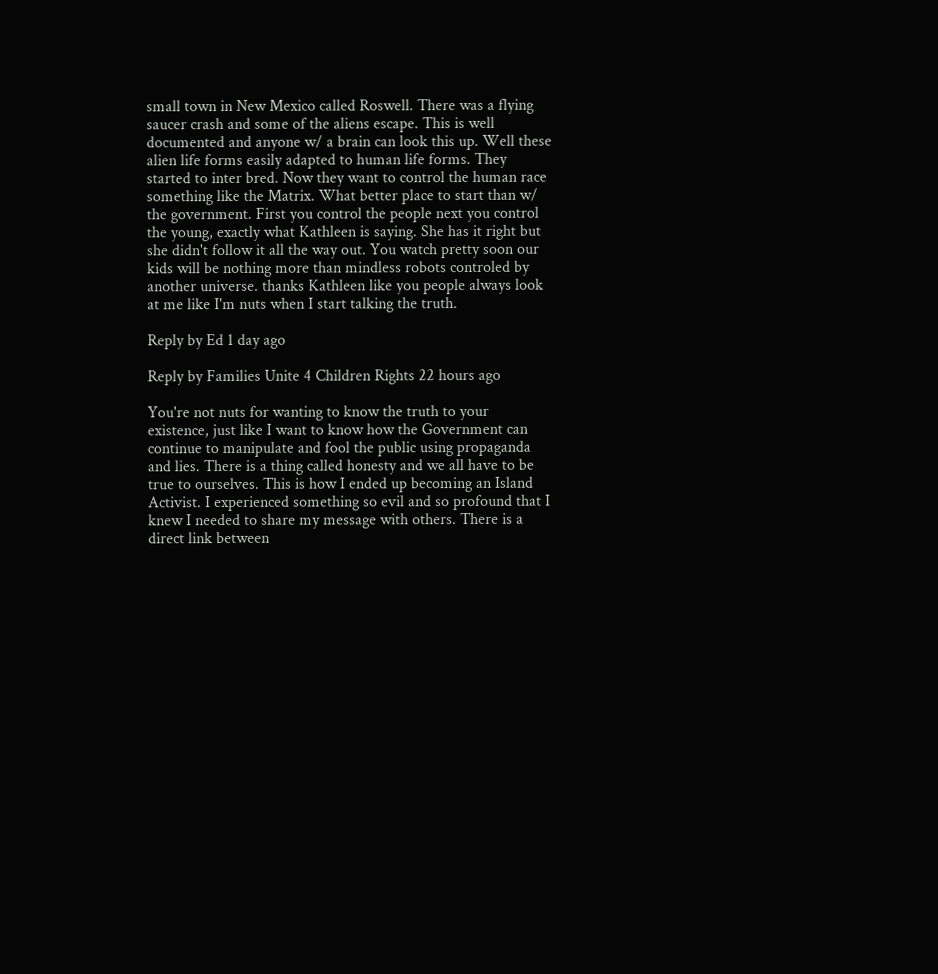small town in New Mexico called Roswell. There was a flying saucer crash and some of the aliens escape. This is well documented and anyone w/ a brain can look this up. Well these alien life forms easily adapted to human life forms. They started to inter bred. Now they want to control the human race something like the Matrix. What better place to start than w/ the government. First you control the people next you control the young, exactly what Kathleen is saying. She has it right but she didn't follow it all the way out. You watch pretty soon our kids will be nothing more than mindless robots controled by another universe. thanks Kathleen like you people always look at me like I'm nuts when I start talking the truth.

Reply by Ed 1 day ago

Reply by Families Unite 4 Children Rights 22 hours ago

You're not nuts for wanting to know the truth to your existence, just like I want to know how the Government can continue to manipulate and fool the public using propaganda and lies. There is a thing called honesty and we all have to be true to ourselves. This is how I ended up becoming an Island Activist. I experienced something so evil and so profound that I knew I needed to share my message with others. There is a direct link between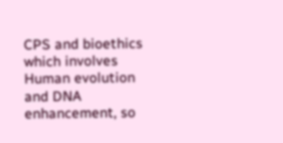CPS and bioethics which involves Human evolution and DNA enhancement, so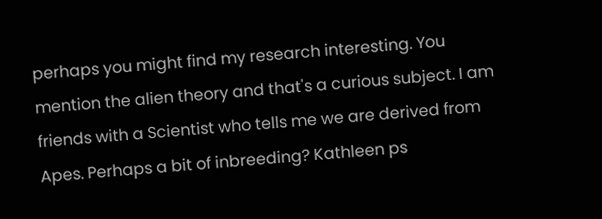perhaps you might find my research interesting. You mention the alien theory and that's a curious subject. I am friends with a Scientist who tells me we are derived from Apes. Perhaps a bit of inbreeding? Kathleen ps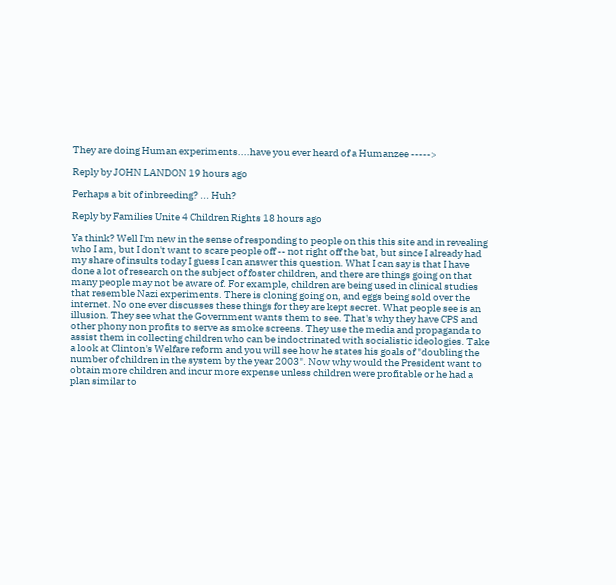They are doing Human experiments....have you ever heard of a Humanzee ----->

Reply by JOHN LANDON 19 hours ago

Perhaps a bit of inbreeding? ... Huh?

Reply by Families Unite 4 Children Rights 18 hours ago

Ya think? Well I'm new in the sense of responding to people on this this site and in revealing who I am, but I don't want to scare people off -- not right off the bat, but since I already had my share of insults today I guess I can answer this question. What I can say is that I have done a lot of research on the subject of foster children, and there are things going on that many people may not be aware of. For example, children are being used in clinical studies that resemble Nazi experiments. There is cloning going on, and eggs being sold over the internet. No one ever discusses these things for they are kept secret. What people see is an illusion. They see what the Government wants them to see. That's why they have CPS and other phony non profits to serve as smoke screens. They use the media and propaganda to assist them in collecting children who can be indoctrinated with socialistic ideologies. Take a look at Clinton's Welfare reform and you will see how he states his goals of "doubling the number of children in the system by the year 2003". Now why would the President want to obtain more children and incur more expense unless children were profitable or he had a plan similar to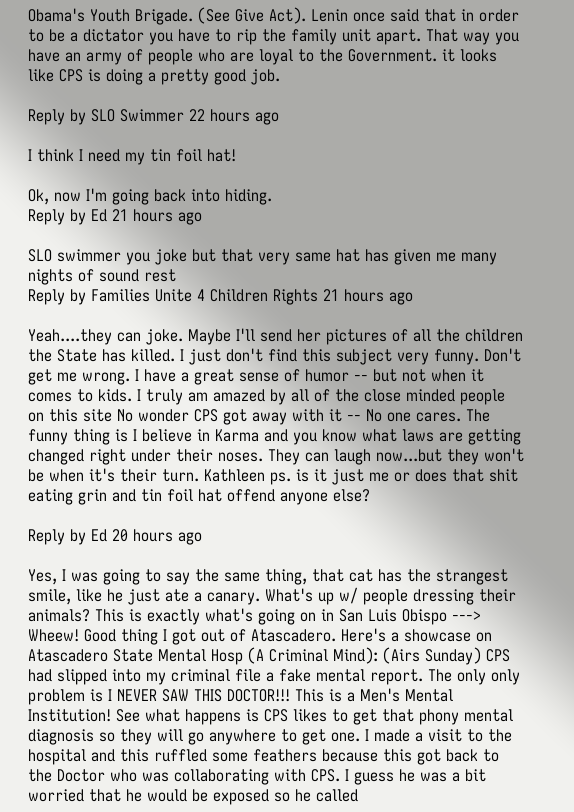Obama's Youth Brigade. (See Give Act). Lenin once said that in order to be a dictator you have to rip the family unit apart. That way you have an army of people who are loyal to the Government. it looks like CPS is doing a pretty good job.

Reply by SLO Swimmer 22 hours ago

I think I need my tin foil hat!

Ok, now I'm going back into hiding.
Reply by Ed 21 hours ago

SLO swimmer you joke but that very same hat has given me many nights of sound rest
Reply by Families Unite 4 Children Rights 21 hours ago

Yeah....they can joke. Maybe I'll send her pictures of all the children the State has killed. I just don't find this subject very funny. Don't get me wrong. I have a great sense of humor -- but not when it comes to kids. I truly am amazed by all of the close minded people on this site No wonder CPS got away with it -- No one cares. The funny thing is I believe in Karma and you know what laws are getting changed right under their noses. They can laugh now...but they won't be when it's their turn. Kathleen ps. is it just me or does that shit eating grin and tin foil hat offend anyone else?

Reply by Ed 20 hours ago

Yes, I was going to say the same thing, that cat has the strangest smile, like he just ate a canary. What's up w/ people dressing their animals? This is exactly what's going on in San Luis Obispo ---> Wheew! Good thing I got out of Atascadero. Here's a showcase on Atascadero State Mental Hosp (A Criminal Mind): (Airs Sunday) CPS had slipped into my criminal file a fake mental report. The only only problem is I NEVER SAW THIS DOCTOR!!! This is a Men's Mental Institution! See what happens is CPS likes to get that phony mental diagnosis so they will go anywhere to get one. I made a visit to the hospital and this ruffled some feathers because this got back to the Doctor who was collaborating with CPS. I guess he was a bit worried that he would be exposed so he called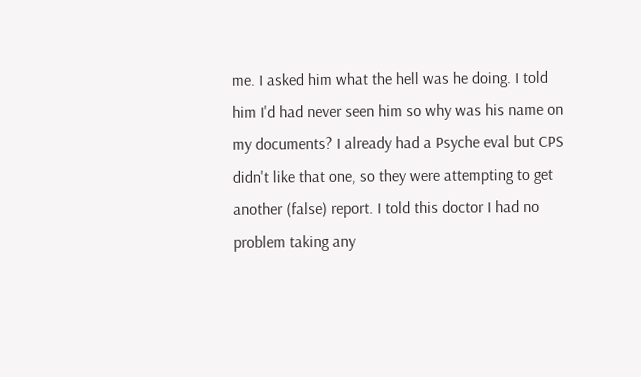me. I asked him what the hell was he doing. I told him I'd had never seen him so why was his name on my documents? I already had a Psyche eval but CPS didn't like that one, so they were attempting to get another (false) report. I told this doctor I had no problem taking any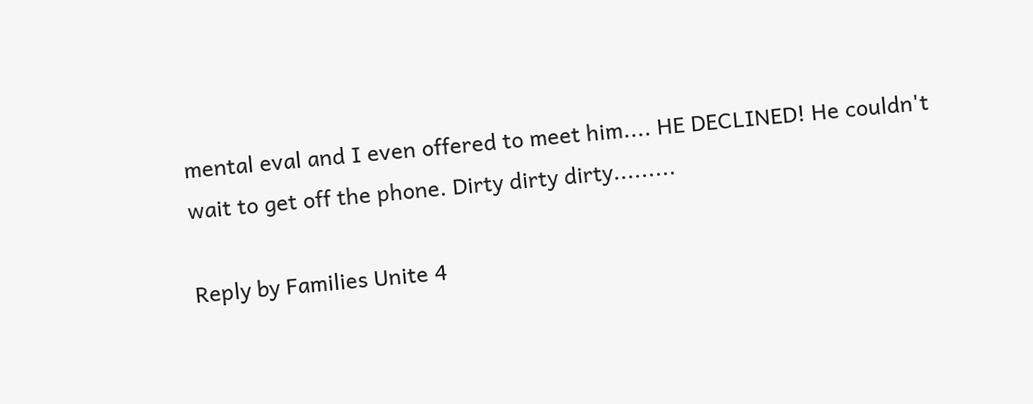mental eval and I even offered to meet him.... HE DECLINED! He couldn't wait to get off the phone. Dirty dirty dirty.........

Reply by Families Unite 4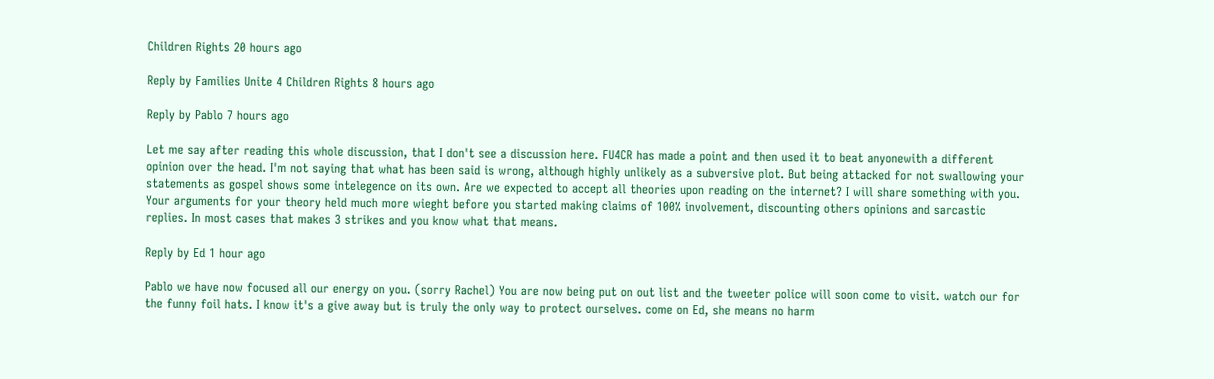Children Rights 20 hours ago

Reply by Families Unite 4 Children Rights 8 hours ago

Reply by Pablo 7 hours ago

Let me say after reading this whole discussion, that I don't see a discussion here. FU4CR has made a point and then used it to beat anyonewith a different opinion over the head. I'm not saying that what has been said is wrong, although highly unlikely as a subversive plot. But being attacked for not swallowing your statements as gospel shows some intelegence on its own. Are we expected to accept all theories upon reading on the internet? I will share something with you. Your arguments for your theory held much more wieght before you started making claims of 100% involvement, discounting others opinions and sarcastic replies. In most cases that makes 3 strikes and you know what that means.

Reply by Ed 1 hour ago

Pablo we have now focused all our energy on you. (sorry Rachel) You are now being put on out list and the tweeter police will soon come to visit. watch our for the funny foil hats. I know it's a give away but is truly the only way to protect ourselves. come on Ed, she means no harm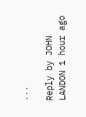...

Reply by JOHN LANDON 1 hour ago